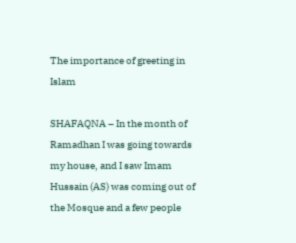The importance of greeting in Islam

SHAFAQNA – In the month of Ramadhan I was going towards my house, and I saw Imam Hussain (AS) was coming out of the Mosque and a few people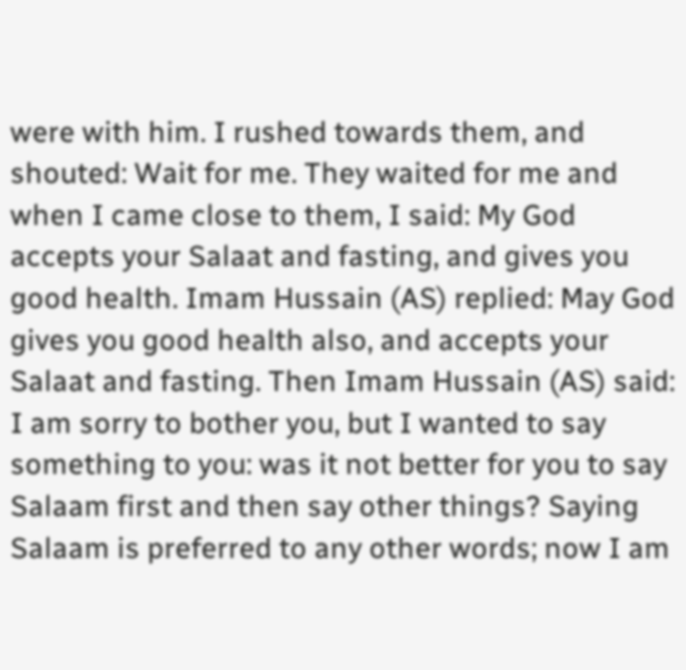were with him. I rushed towards them, and shouted: Wait for me. They waited for me and when I came close to them, I said: My God accepts your Salaat and fasting, and gives you good health. Imam Hussain (AS) replied: May God gives you good health also, and accepts your Salaat and fasting. Then Imam Hussain (AS) said: I am sorry to bother you, but I wanted to say something to you: was it not better for you to say Salaam first and then say other things? Saying Salaam is preferred to any other words; now I am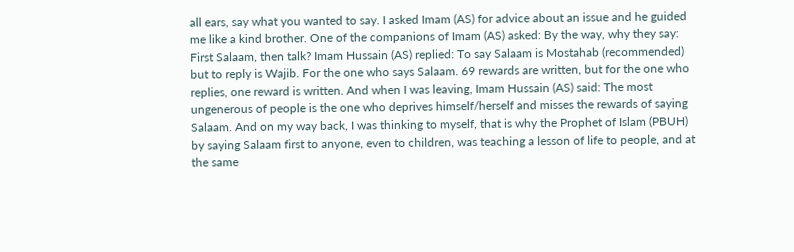all ears, say what you wanted to say. I asked Imam (AS) for advice about an issue and he guided me like a kind brother. One of the companions of Imam (AS) asked: By the way, why they say: First Salaam, then talk? Imam Hussain (AS) replied: To say Salaam is Mostahab (recommended) but to reply is Wajib. For the one who says Salaam. 69 rewards are written, but for the one who replies, one reward is written. And when I was leaving, Imam Hussain (AS) said: The most ungenerous of people is the one who deprives himself/herself and misses the rewards of saying Salaam. And on my way back, I was thinking to myself, that is why the Prophet of Islam (PBUH) by saying Salaam first to anyone, even to children, was teaching a lesson of life to people, and at the same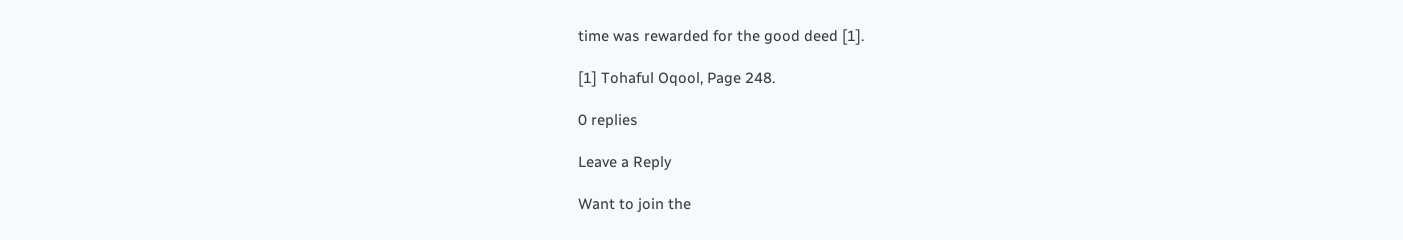time was rewarded for the good deed [1].

[1] Tohaful Oqool, Page 248.

0 replies

Leave a Reply

Want to join the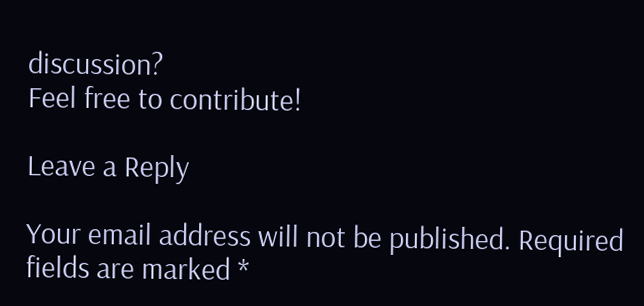discussion?
Feel free to contribute!

Leave a Reply

Your email address will not be published. Required fields are marked *